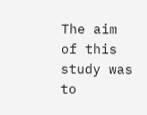The aim of this study was to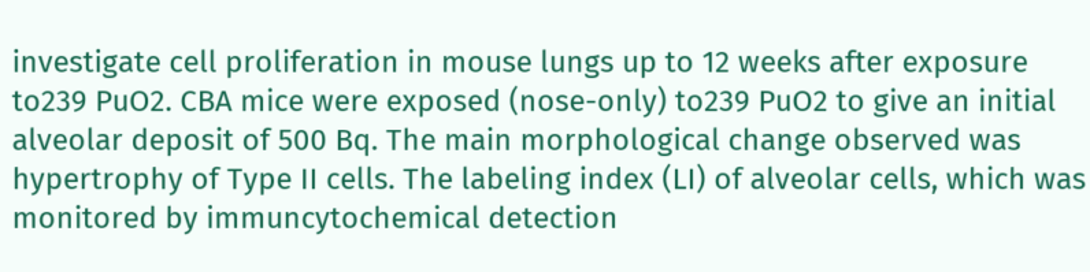investigate cell proliferation in mouse lungs up to 12 weeks after exposure to239 PuO2. CBA mice were exposed (nose-only) to239 PuO2 to give an initial alveolar deposit of 500 Bq. The main morphological change observed was hypertrophy of Type II cells. The labeling index (LI) of alveolar cells, which was monitored by immuncytochemical detection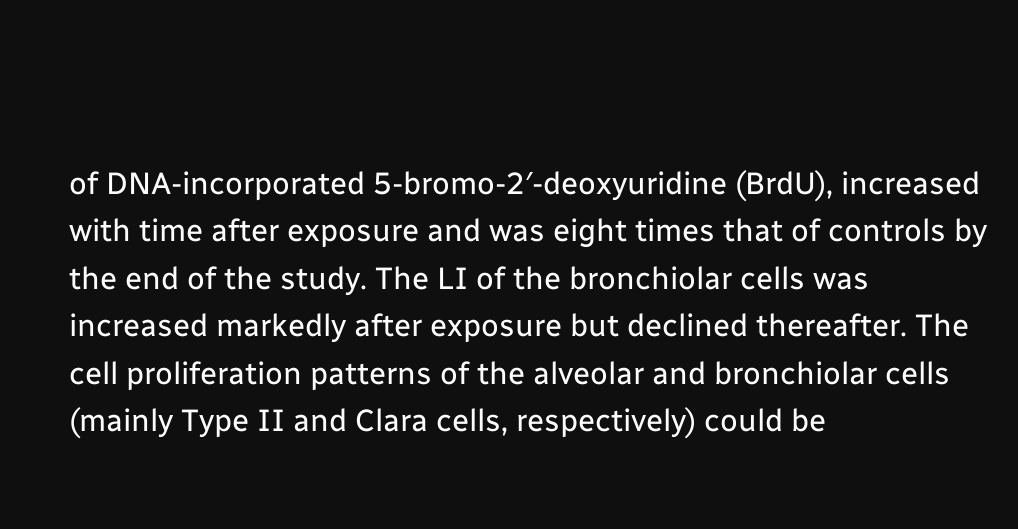of DNA-incorporated 5-bromo-2′-deoxyuridine (BrdU), increased with time after exposure and was eight times that of controls by the end of the study. The LI of the bronchiolar cells was increased markedly after exposure but declined thereafter. The cell proliferation patterns of the alveolar and bronchiolar cells (mainly Type II and Clara cells, respectively) could be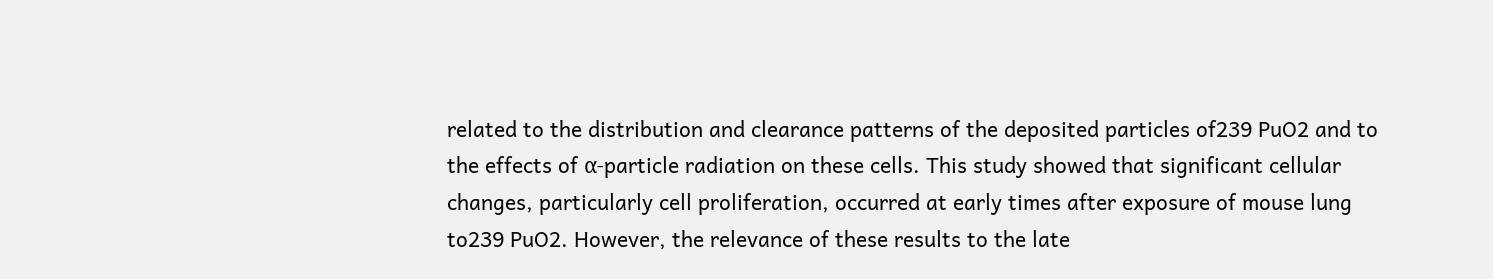related to the distribution and clearance patterns of the deposited particles of239 PuO2 and to the effects of α-particle radiation on these cells. This study showed that significant cellular changes, particularly cell proliferation, occurred at early times after exposure of mouse lung to239 PuO2. However, the relevance of these results to the late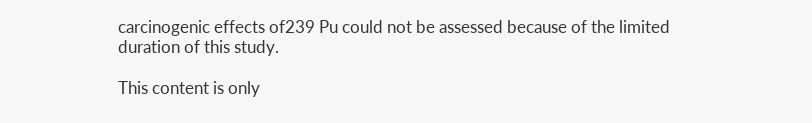carcinogenic effects of239 Pu could not be assessed because of the limited duration of this study.

This content is only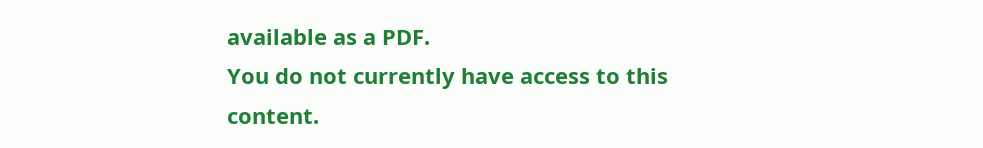available as a PDF.
You do not currently have access to this content.